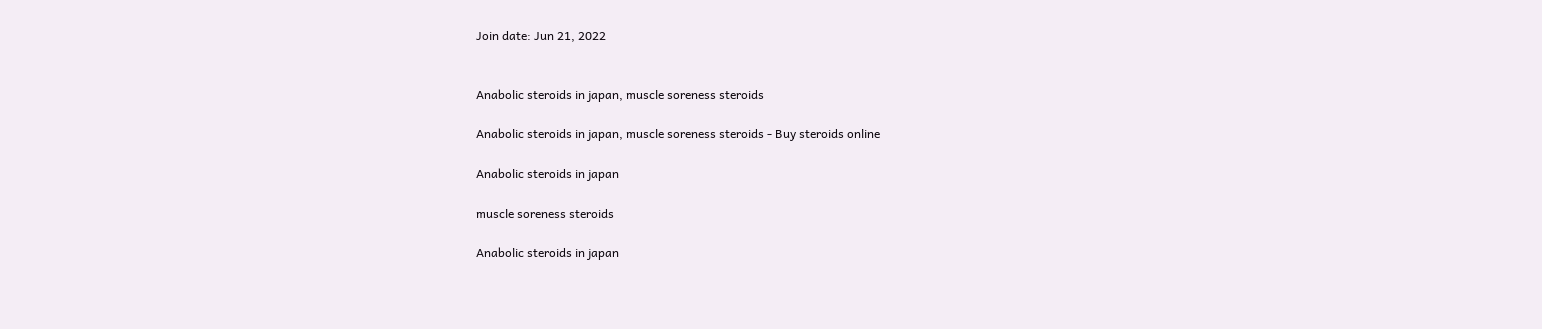Join date: Jun 21, 2022


Anabolic steroids in japan, muscle soreness steroids

Anabolic steroids in japan, muscle soreness steroids - Buy steroids online

Anabolic steroids in japan

muscle soreness steroids

Anabolic steroids in japan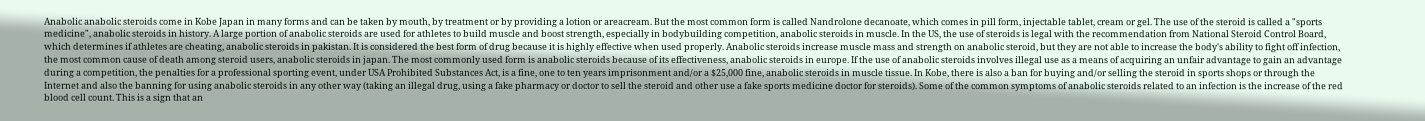Anabolic anabolic steroids come in Kobe Japan in many forms and can be taken by mouth, by treatment or by providing a lotion or areacream. But the most common form is called Nandrolone decanoate, which comes in pill form, injectable tablet, cream or gel. The use of the steroid is called a "sports medicine", anabolic steroids in history. A large portion of anabolic steroids are used for athletes to build muscle and boost strength, especially in bodybuilding competition, anabolic steroids in muscle. In the US, the use of steroids is legal with the recommendation from National Steroid Control Board, which determines if athletes are cheating, anabolic steroids in pakistan. It is considered the best form of drug because it is highly effective when used properly. Anabolic steroids increase muscle mass and strength on anabolic steroid, but they are not able to increase the body's ability to fight off infection, the most common cause of death among steroid users, anabolic steroids in japan. The most commonly used form is anabolic steroids because of its effectiveness, anabolic steroids in europe. If the use of anabolic steroids involves illegal use as a means of acquiring an unfair advantage to gain an advantage during a competition, the penalties for a professional sporting event, under USA Prohibited Substances Act, is a fine, one to ten years imprisonment and/or a $25,000 fine, anabolic steroids in muscle tissue. In Kobe, there is also a ban for buying and/or selling the steroid in sports shops or through the Internet and also the banning for using anabolic steroids in any other way (taking an illegal drug, using a fake pharmacy or doctor to sell the steroid and other use a fake sports medicine doctor for steroids). Some of the common symptoms of anabolic steroids related to an infection is the increase of the red blood cell count. This is a sign that an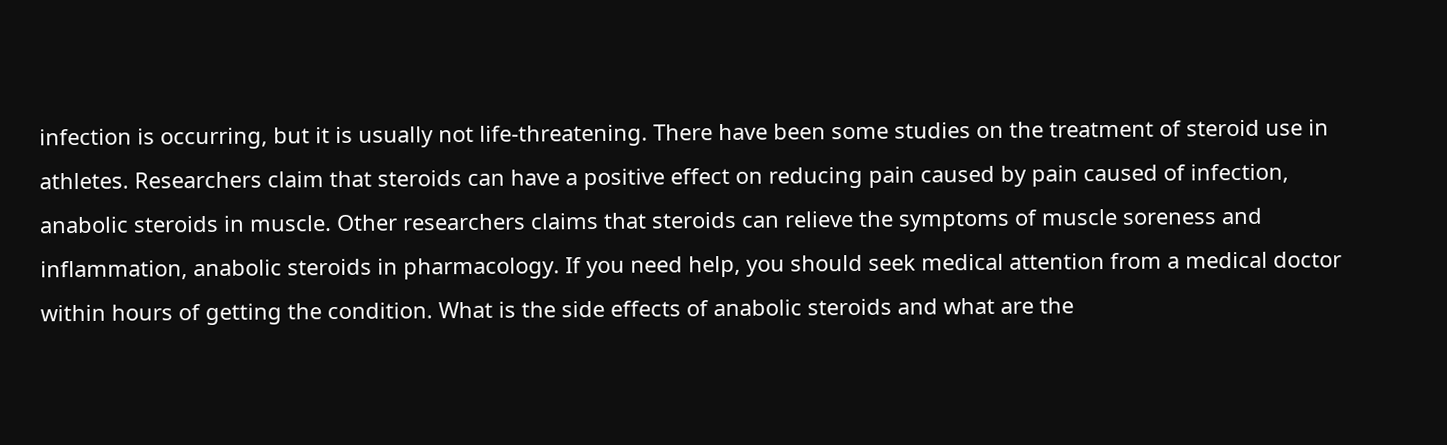infection is occurring, but it is usually not life-threatening. There have been some studies on the treatment of steroid use in athletes. Researchers claim that steroids can have a positive effect on reducing pain caused by pain caused of infection, anabolic steroids in muscle. Other researchers claims that steroids can relieve the symptoms of muscle soreness and inflammation, anabolic steroids in pharmacology. If you need help, you should seek medical attention from a medical doctor within hours of getting the condition. What is the side effects of anabolic steroids and what are the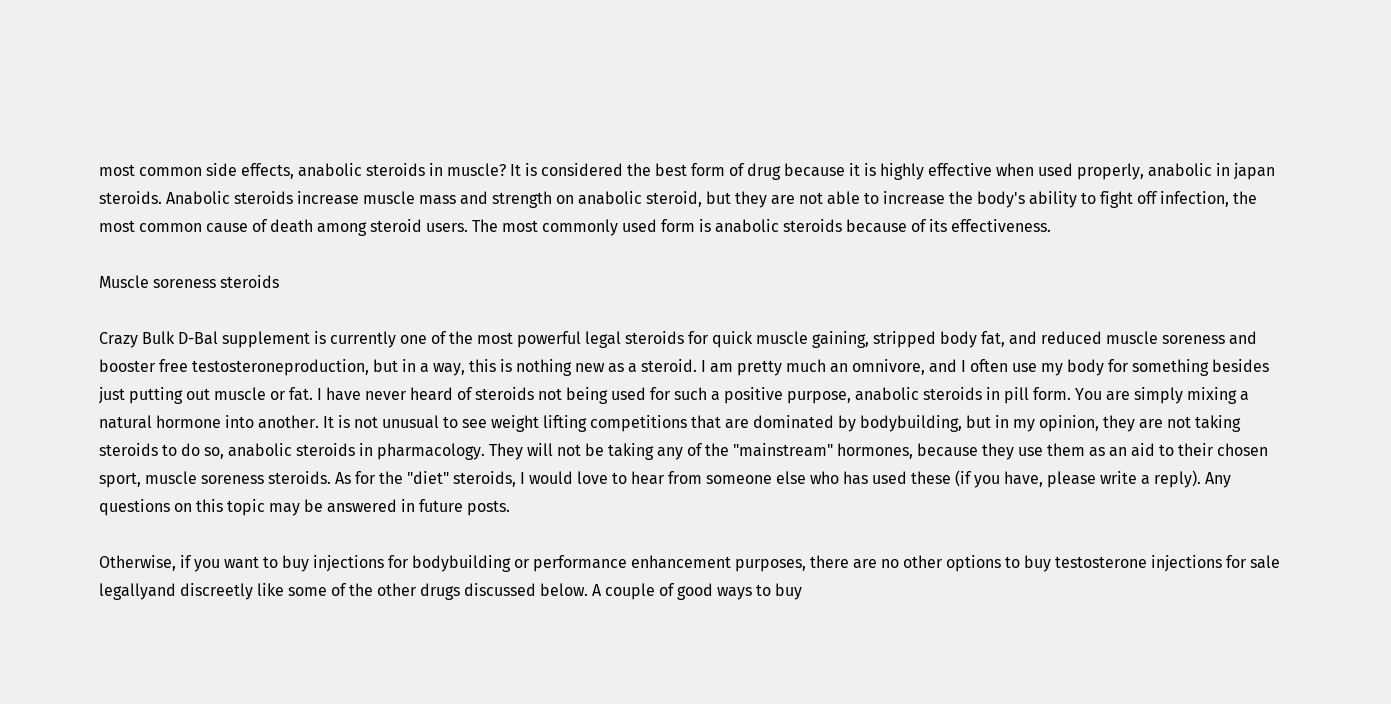most common side effects, anabolic steroids in muscle? It is considered the best form of drug because it is highly effective when used properly, anabolic in japan steroids. Anabolic steroids increase muscle mass and strength on anabolic steroid, but they are not able to increase the body's ability to fight off infection, the most common cause of death among steroid users. The most commonly used form is anabolic steroids because of its effectiveness.

Muscle soreness steroids

Crazy Bulk D-Bal supplement is currently one of the most powerful legal steroids for quick muscle gaining, stripped body fat, and reduced muscle soreness and booster free testosteroneproduction, but in a way, this is nothing new as a steroid. I am pretty much an omnivore, and I often use my body for something besides just putting out muscle or fat. I have never heard of steroids not being used for such a positive purpose, anabolic steroids in pill form. You are simply mixing a natural hormone into another. It is not unusual to see weight lifting competitions that are dominated by bodybuilding, but in my opinion, they are not taking steroids to do so, anabolic steroids in pharmacology. They will not be taking any of the "mainstream" hormones, because they use them as an aid to their chosen sport, muscle soreness steroids. As for the "diet" steroids, I would love to hear from someone else who has used these (if you have, please write a reply). Any questions on this topic may be answered in future posts.

Otherwise, if you want to buy injections for bodybuilding or performance enhancement purposes, there are no other options to buy testosterone injections for sale legallyand discreetly like some of the other drugs discussed below. A couple of good ways to buy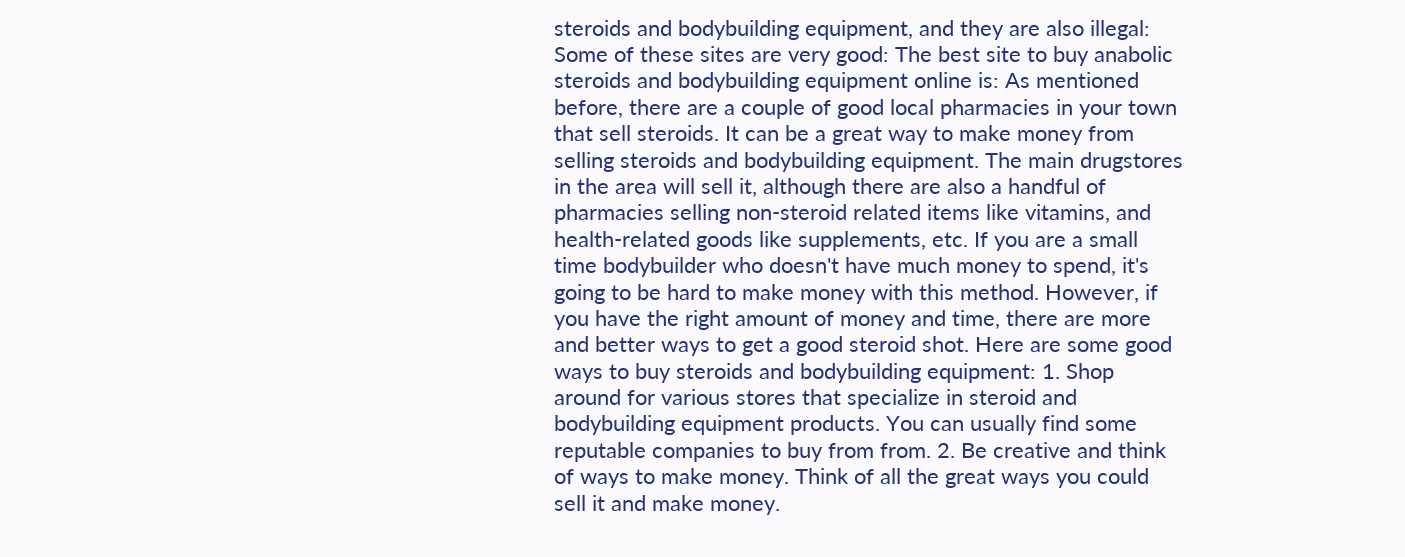steroids and bodybuilding equipment, and they are also illegal: Some of these sites are very good: The best site to buy anabolic steroids and bodybuilding equipment online is: As mentioned before, there are a couple of good local pharmacies in your town that sell steroids. It can be a great way to make money from selling steroids and bodybuilding equipment. The main drugstores in the area will sell it, although there are also a handful of pharmacies selling non-steroid related items like vitamins, and health-related goods like supplements, etc. If you are a small time bodybuilder who doesn't have much money to spend, it's going to be hard to make money with this method. However, if you have the right amount of money and time, there are more and better ways to get a good steroid shot. Here are some good ways to buy steroids and bodybuilding equipment: 1. Shop around for various stores that specialize in steroid and bodybuilding equipment products. You can usually find some reputable companies to buy from from. 2. Be creative and think of ways to make money. Think of all the great ways you could sell it and make money.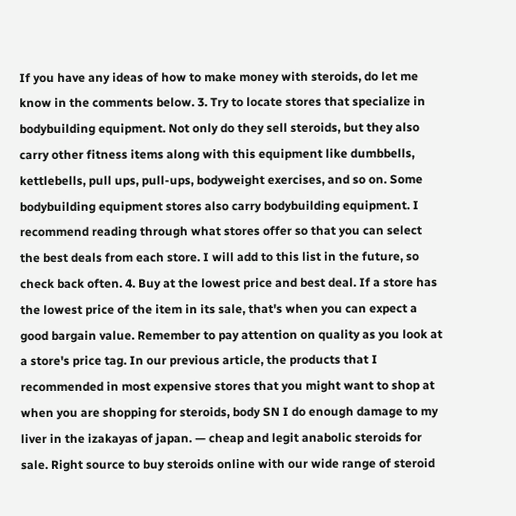If you have any ideas of how to make money with steroids, do let me know in the comments below. 3. Try to locate stores that specialize in bodybuilding equipment. Not only do they sell steroids, but they also carry other fitness items along with this equipment like dumbbells, kettlebells, pull ups, pull-ups, bodyweight exercises, and so on. Some bodybuilding equipment stores also carry bodybuilding equipment. I recommend reading through what stores offer so that you can select the best deals from each store. I will add to this list in the future, so check back often. 4. Buy at the lowest price and best deal. If a store has the lowest price of the item in its sale, that's when you can expect a good bargain value. Remember to pay attention on quality as you look at a store's price tag. In our previous article, the products that I recommended in most expensive stores that you might want to shop at when you are shopping for steroids, body SN I do enough damage to my liver in the izakayas of japan. — cheap and legit anabolic steroids for sale. Right source to buy steroids online with our wide range of steroid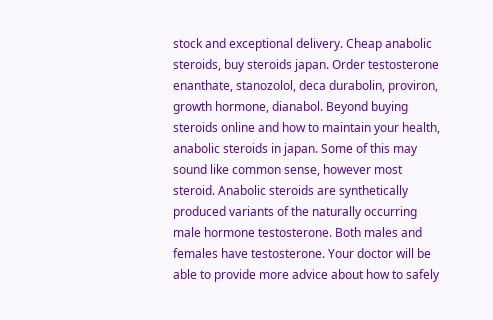stock and exceptional delivery. Cheap anabolic steroids, buy steroids japan. Order testosterone enanthate, stanozolol, deca durabolin, proviron, growth hormone, dianabol. Beyond buying steroids online and how to maintain your health, anabolic steroids in japan. Some of this may sound like common sense, however most steroid. Anabolic steroids are synthetically produced variants of the naturally occurring male hormone testosterone. Both males and females have testosterone. Your doctor will be able to provide more advice about how to safely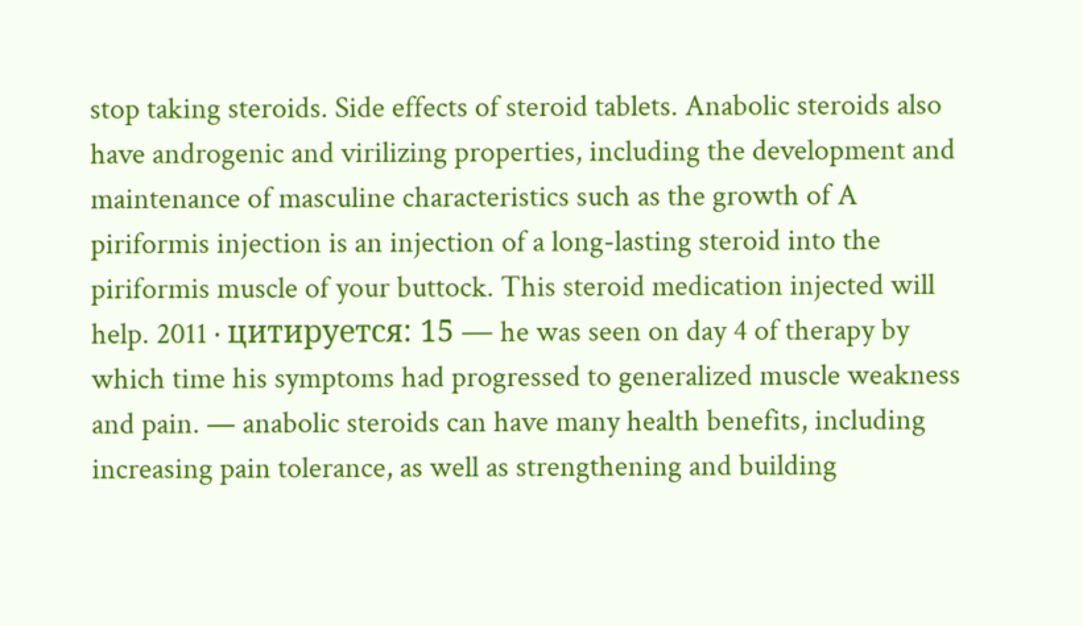stop taking steroids. Side effects of steroid tablets. Anabolic steroids also have androgenic and virilizing properties, including the development and maintenance of masculine characteristics such as the growth of A piriformis injection is an injection of a long-lasting steroid into the piriformis muscle of your buttock. This steroid medication injected will help. 2011 · цитируется: 15 — he was seen on day 4 of therapy by which time his symptoms had progressed to generalized muscle weakness and pain. — anabolic steroids can have many health benefits, including increasing pain tolerance, as well as strengthening and building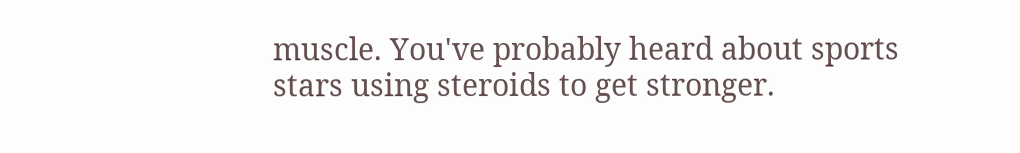muscle. You've probably heard about sports stars using steroids to get stronger.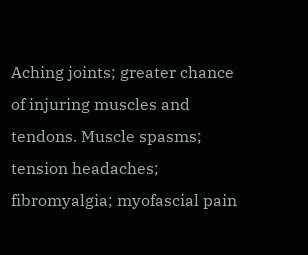Aching joints; greater chance of injuring muscles and tendons. Muscle spasms; tension headaches; fibromyalgia; myofascial pain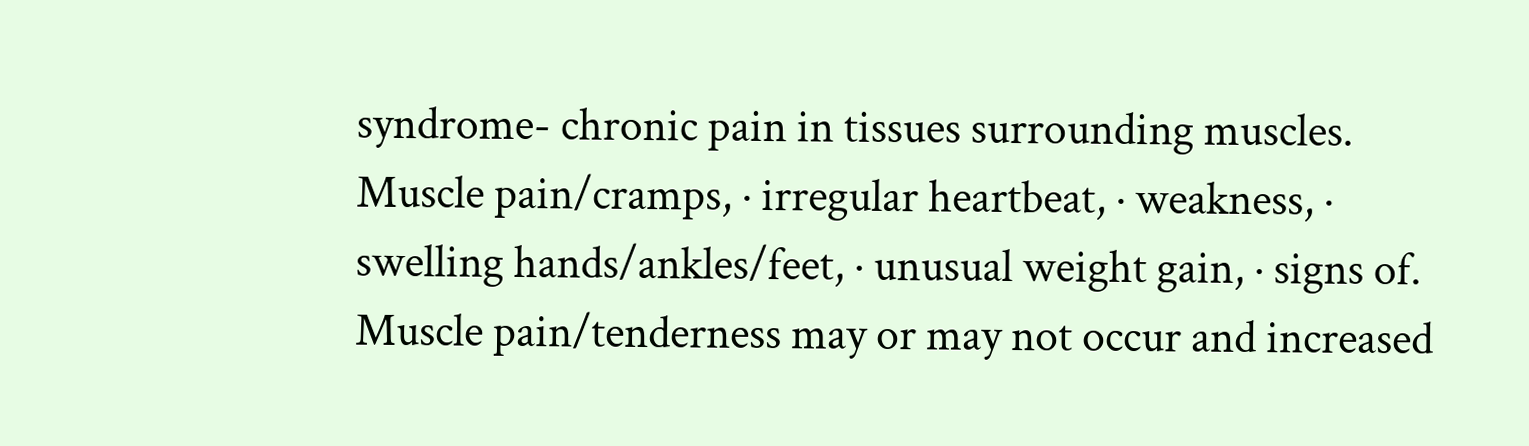syndrome- chronic pain in tissues surrounding muscles. Muscle pain/cramps, · irregular heartbeat, · weakness, · swelling hands/ankles/feet, · unusual weight gain, · signs of. Muscle pain/tenderness may or may not occur and increased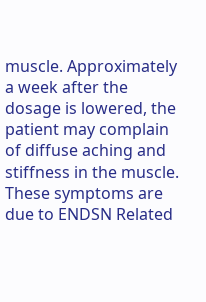muscle. Approximately a week after the dosage is lowered, the patient may complain of diffuse aching and stiffness in the muscle. These symptoms are due to ENDSN Related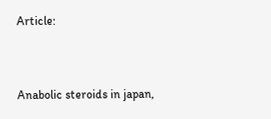Article:


Anabolic steroids in japan,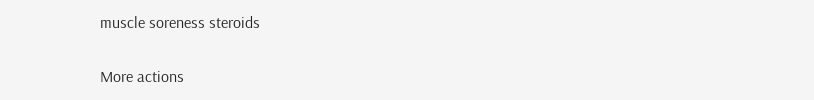muscle soreness steroids

More actions